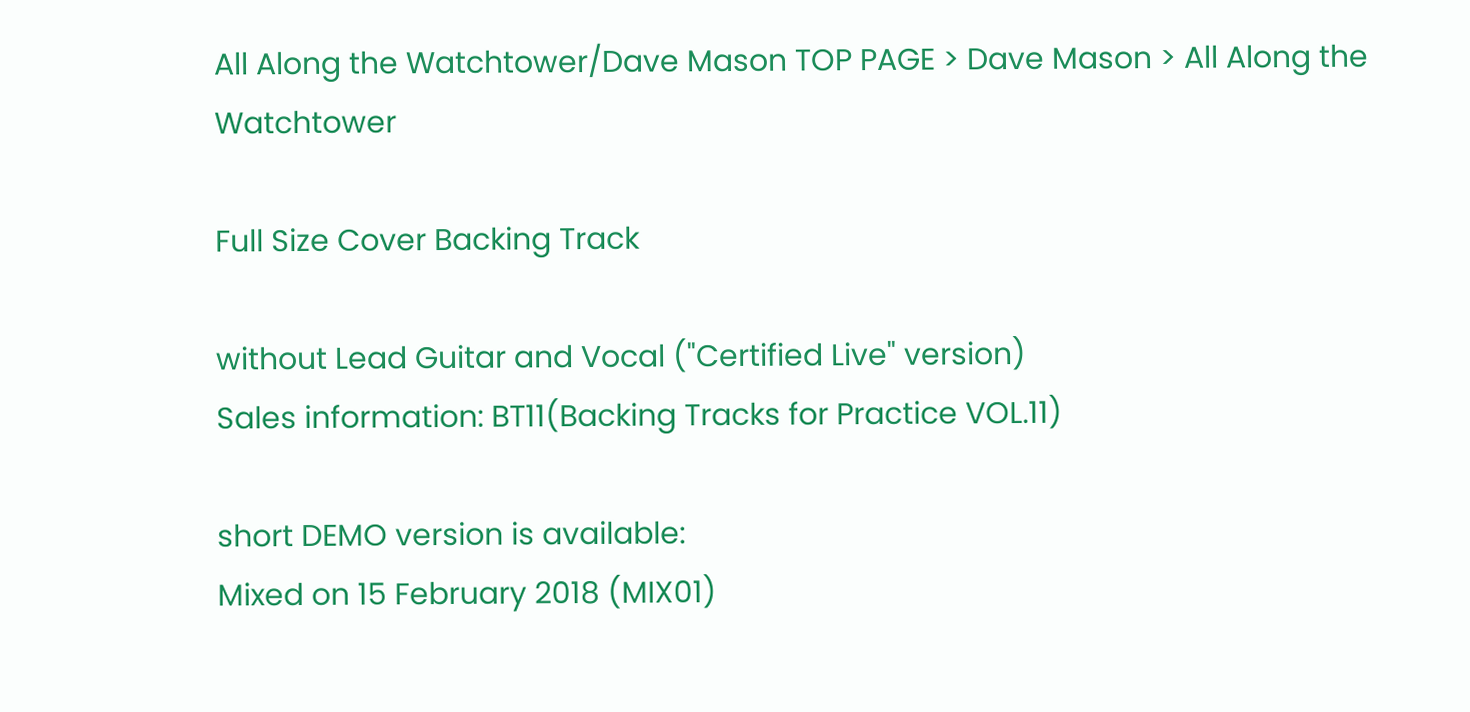All Along the Watchtower/Dave Mason TOP PAGE > Dave Mason > All Along the Watchtower

Full Size Cover Backing Track

without Lead Guitar and Vocal ("Certified Live" version)
Sales information: BT11(Backing Tracks for Practice VOL.11)

short DEMO version is available:
Mixed on 15 February 2018 (MIX01)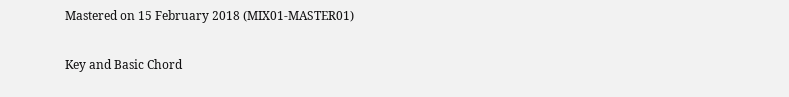Mastered on 15 February 2018 (MIX01-MASTER01)

Key and Basic Chord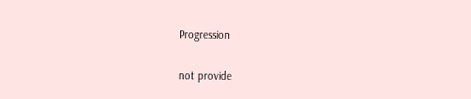Progression

not provide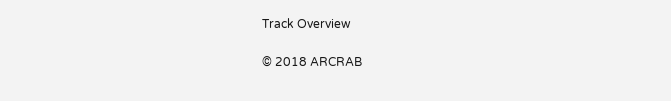Track Overview

© 2018 ARCRAB